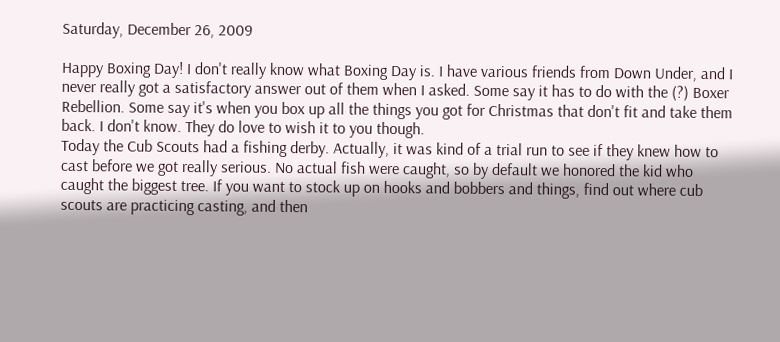Saturday, December 26, 2009

Happy Boxing Day! I don't really know what Boxing Day is. I have various friends from Down Under, and I never really got a satisfactory answer out of them when I asked. Some say it has to do with the (?) Boxer Rebellion. Some say it's when you box up all the things you got for Christmas that don't fit and take them back. I don't know. They do love to wish it to you though.
Today the Cub Scouts had a fishing derby. Actually, it was kind of a trial run to see if they knew how to cast before we got really serious. No actual fish were caught, so by default we honored the kid who caught the biggest tree. If you want to stock up on hooks and bobbers and things, find out where cub scouts are practicing casting, and then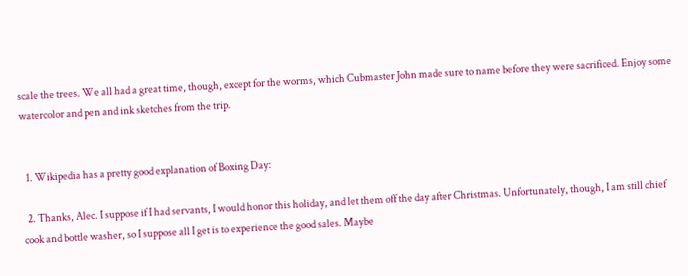scale the trees. We all had a great time, though, except for the worms, which Cubmaster John made sure to name before they were sacrificed. Enjoy some watercolor and pen and ink sketches from the trip.


  1. Wikipedia has a pretty good explanation of Boxing Day:

  2. Thanks, Alec. I suppose if I had servants, I would honor this holiday, and let them off the day after Christmas. Unfortunately, though, I am still chief cook and bottle washer, so I suppose all I get is to experience the good sales. Maybe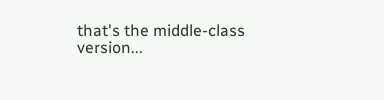that's the middle-class version...